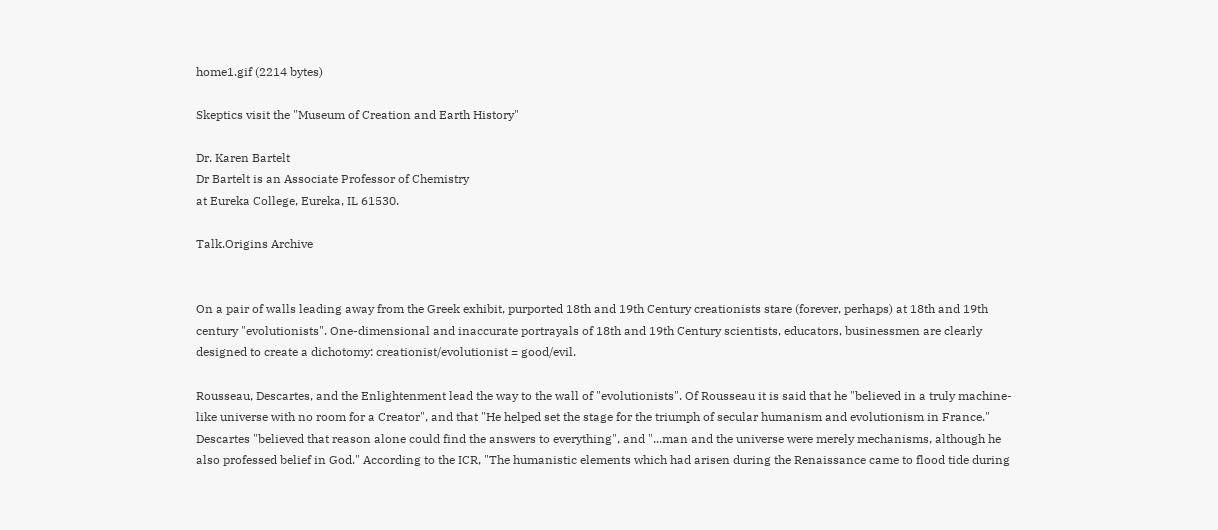home1.gif (2214 bytes)

Skeptics visit the "Museum of Creation and Earth History"

Dr. Karen Bartelt
Dr Bartelt is an Associate Professor of Chemistry
at Eureka College, Eureka, IL 61530.

Talk.Origins Archive


On a pair of walls leading away from the Greek exhibit, purported 18th and 19th Century creationists stare (forever, perhaps) at 18th and 19th century "evolutionists". One-dimensional and inaccurate portrayals of 18th and 19th Century scientists, educators, businessmen are clearly designed to create a dichotomy: creationist/evolutionist = good/evil.

Rousseau, Descartes, and the Enlightenment lead the way to the wall of "evolutionists". Of Rousseau it is said that he "believed in a truly machine-like universe with no room for a Creator", and that "He helped set the stage for the triumph of secular humanism and evolutionism in France." Descartes "believed that reason alone could find the answers to everything", and "...man and the universe were merely mechanisms, although he also professed belief in God." According to the ICR, "The humanistic elements which had arisen during the Renaissance came to flood tide during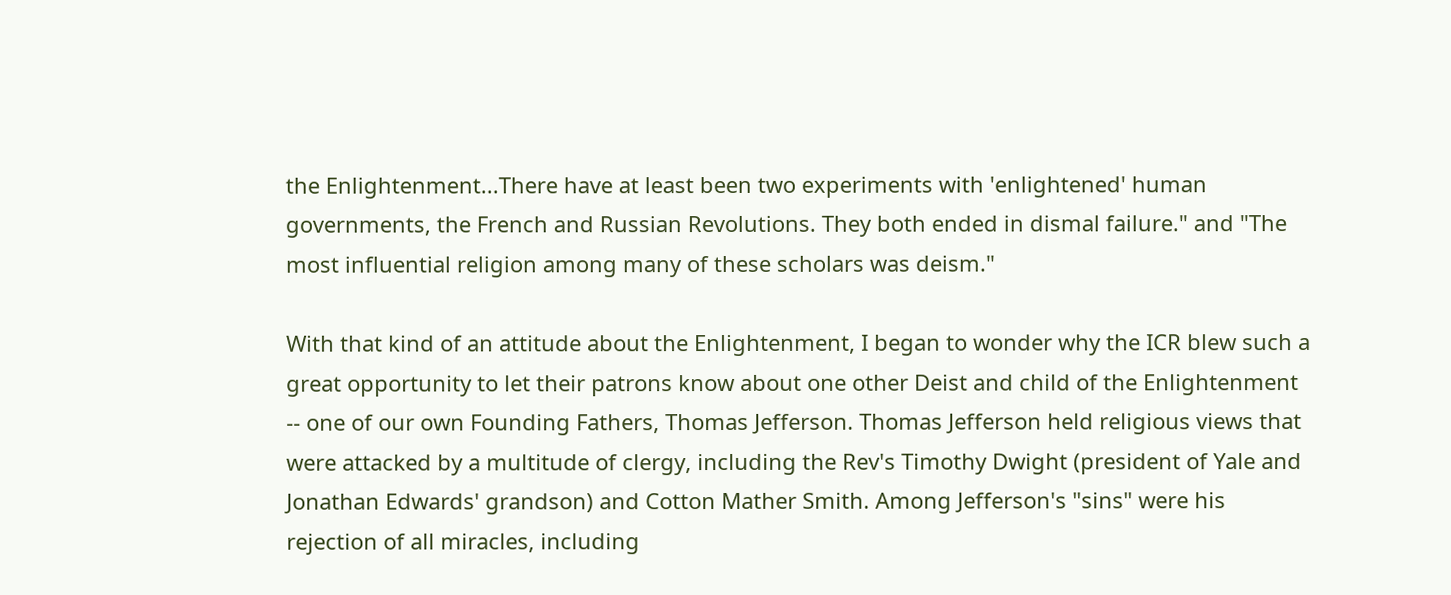the Enlightenment...There have at least been two experiments with 'enlightened' human governments, the French and Russian Revolutions. They both ended in dismal failure." and "The most influential religion among many of these scholars was deism."

With that kind of an attitude about the Enlightenment, I began to wonder why the ICR blew such a great opportunity to let their patrons know about one other Deist and child of the Enlightenment -- one of our own Founding Fathers, Thomas Jefferson. Thomas Jefferson held religious views that were attacked by a multitude of clergy, including the Rev's Timothy Dwight (president of Yale and Jonathan Edwards' grandson) and Cotton Mather Smith. Among Jefferson's "sins" were his rejection of all miracles, including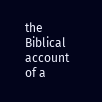the Biblical account of a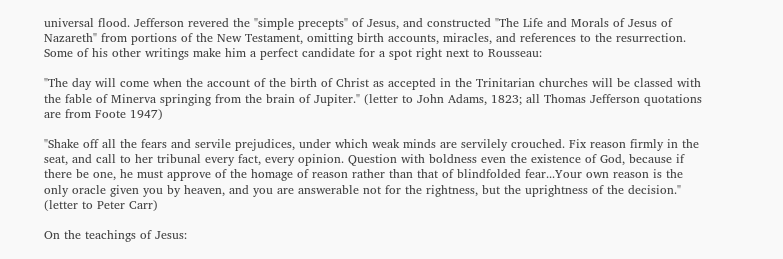universal flood. Jefferson revered the "simple precepts" of Jesus, and constructed "The Life and Morals of Jesus of Nazareth" from portions of the New Testament, omitting birth accounts, miracles, and references to the resurrection. Some of his other writings make him a perfect candidate for a spot right next to Rousseau:

"The day will come when the account of the birth of Christ as accepted in the Trinitarian churches will be classed with the fable of Minerva springing from the brain of Jupiter." (letter to John Adams, 1823; all Thomas Jefferson quotations are from Foote 1947)

"Shake off all the fears and servile prejudices, under which weak minds are servilely crouched. Fix reason firmly in the seat, and call to her tribunal every fact, every opinion. Question with boldness even the existence of God, because if there be one, he must approve of the homage of reason rather than that of blindfolded fear...Your own reason is the only oracle given you by heaven, and you are answerable not for the rightness, but the uprightness of the decision." (letter to Peter Carr)

On the teachings of Jesus: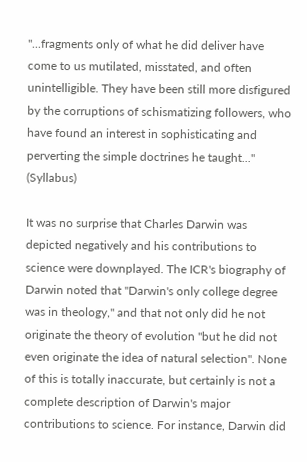"...fragments only of what he did deliver have come to us mutilated, misstated, and often unintelligible. They have been still more disfigured by the corruptions of schismatizing followers, who have found an interest in sophisticating and perverting the simple doctrines he taught..." (Syllabus)

It was no surprise that Charles Darwin was depicted negatively and his contributions to science were downplayed. The ICR's biography of Darwin noted that "Darwin's only college degree was in theology," and that not only did he not originate the theory of evolution "but he did not even originate the idea of natural selection". None of this is totally inaccurate, but certainly is not a complete description of Darwin's major contributions to science. For instance, Darwin did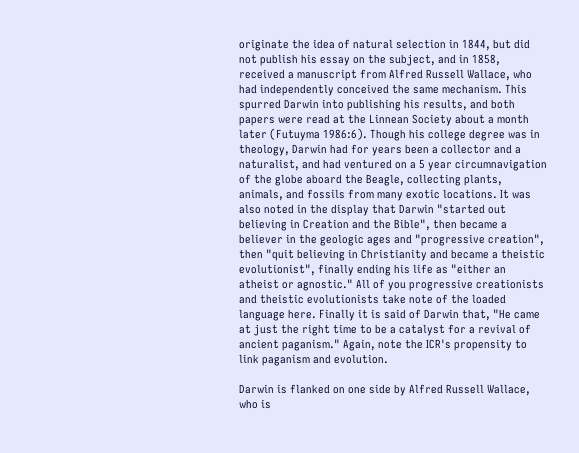originate the idea of natural selection in 1844, but did not publish his essay on the subject, and in 1858, received a manuscript from Alfred Russell Wallace, who had independently conceived the same mechanism. This spurred Darwin into publishing his results, and both papers were read at the Linnean Society about a month later (Futuyma 1986:6). Though his college degree was in theology, Darwin had for years been a collector and a naturalist, and had ventured on a 5 year circumnavigation of the globe aboard the Beagle, collecting plants, animals, and fossils from many exotic locations. It was also noted in the display that Darwin "started out believing in Creation and the Bible", then became a believer in the geologic ages and "progressive creation", then "quit believing in Christianity and became a theistic evolutionist", finally ending his life as "either an atheist or agnostic." All of you progressive creationists and theistic evolutionists take note of the loaded language here. Finally it is said of Darwin that, "He came at just the right time to be a catalyst for a revival of ancient paganism." Again, note the ICR's propensity to link paganism and evolution.

Darwin is flanked on one side by Alfred Russell Wallace, who is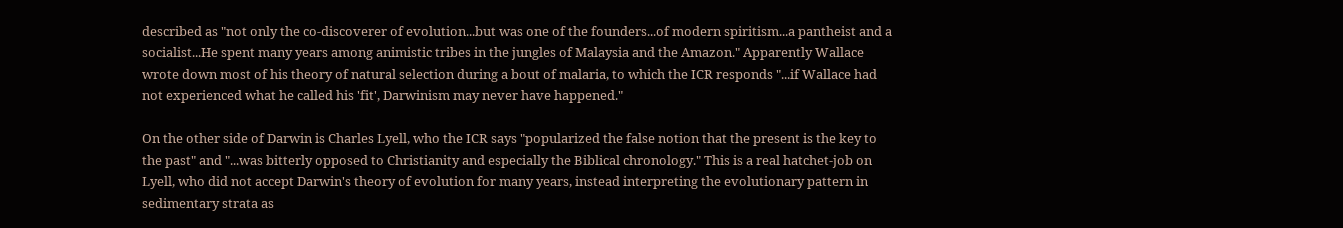described as "not only the co-discoverer of evolution...but was one of the founders...of modern spiritism...a pantheist and a socialist...He spent many years among animistic tribes in the jungles of Malaysia and the Amazon." Apparently Wallace wrote down most of his theory of natural selection during a bout of malaria, to which the ICR responds "...if Wallace had not experienced what he called his 'fit', Darwinism may never have happened."

On the other side of Darwin is Charles Lyell, who the ICR says "popularized the false notion that the present is the key to the past" and "...was bitterly opposed to Christianity and especially the Biblical chronology." This is a real hatchet-job on Lyell, who did not accept Darwin's theory of evolution for many years, instead interpreting the evolutionary pattern in sedimentary strata as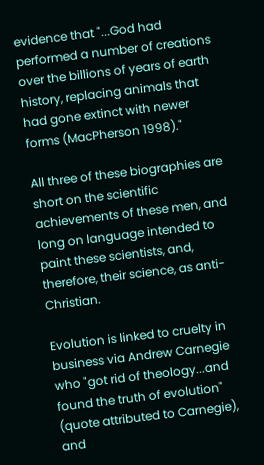evidence that "...God had performed a number of creations over the billions of years of earth history, replacing animals that had gone extinct with newer forms (MacPherson 1998)."

All three of these biographies are short on the scientific achievements of these men, and long on language intended to paint these scientists, and, therefore, their science, as anti-Christian.

Evolution is linked to cruelty in business via Andrew Carnegie who "got rid of theology...and found the truth of evolution" (quote attributed to Carnegie), and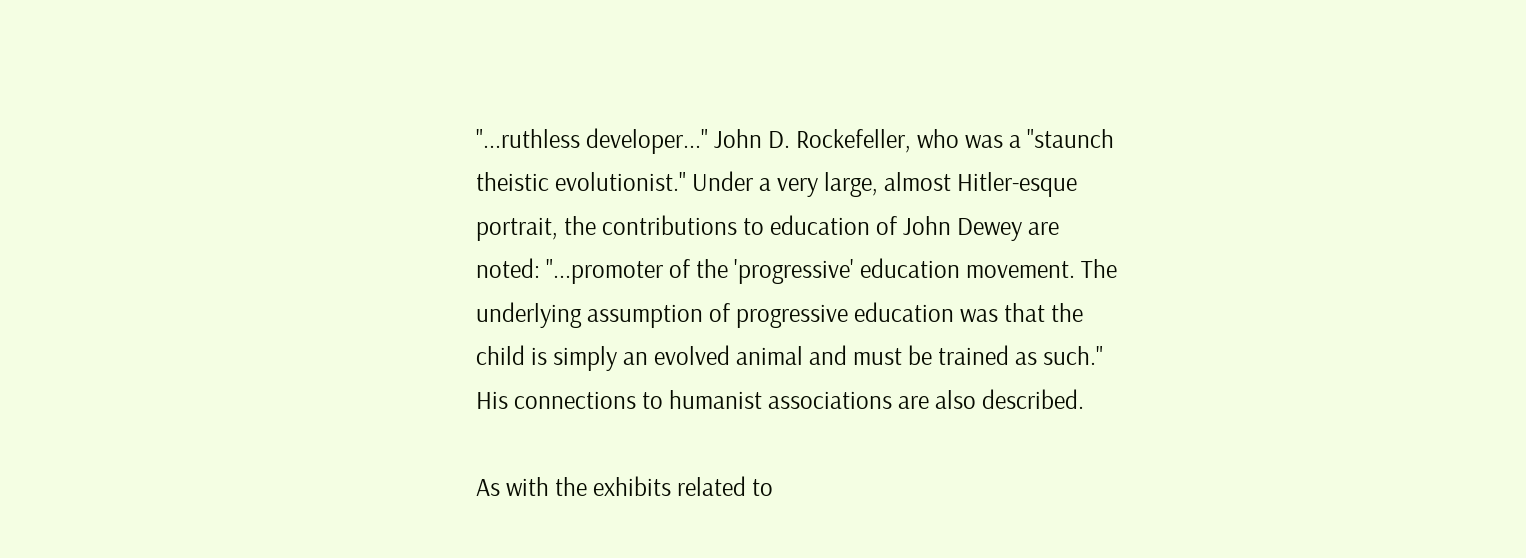"...ruthless developer..." John D. Rockefeller, who was a "staunch theistic evolutionist." Under a very large, almost Hitler-esque portrait, the contributions to education of John Dewey are noted: "...promoter of the 'progressive' education movement. The underlying assumption of progressive education was that the child is simply an evolved animal and must be trained as such." His connections to humanist associations are also described.

As with the exhibits related to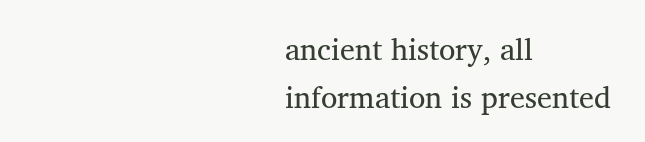ancient history, all information is presented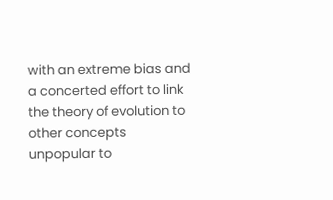with an extreme bias and a concerted effort to link the theory of evolution to other concepts unpopular to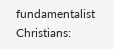fundamentalist Christians: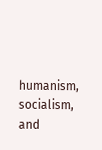humanism, socialism, and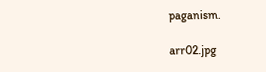paganism.

arr02.jpg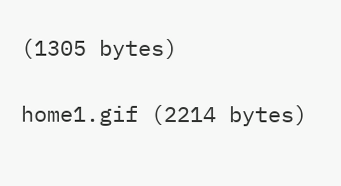(1305 bytes)

home1.gif (2214 bytes)